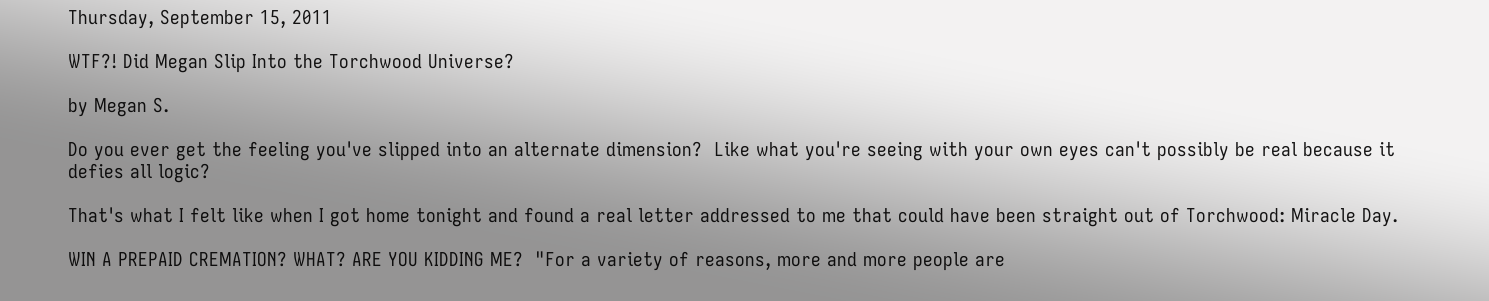Thursday, September 15, 2011

WTF?! Did Megan Slip Into the Torchwood Universe?

by Megan S.

Do you ever get the feeling you've slipped into an alternate dimension?  Like what you're seeing with your own eyes can't possibly be real because it defies all logic?

That's what I felt like when I got home tonight and found a real letter addressed to me that could have been straight out of Torchwood: Miracle Day.

WIN A PREPAID CREMATION? WHAT? ARE YOU KIDDING ME?  "For a variety of reasons, more and more people are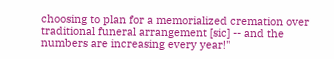choosing to plan for a memorialized cremation over traditional funeral arrangement [sic] -- and the numbers are increasing every year!"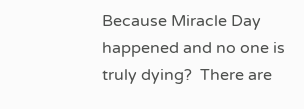Because Miracle Day happened and no one is truly dying?  There are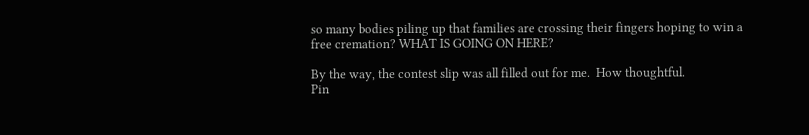so many bodies piling up that families are crossing their fingers hoping to win a free cremation? WHAT IS GOING ON HERE?

By the way, the contest slip was all filled out for me.  How thoughtful.
Pin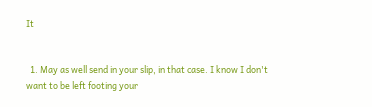It


  1. May as well send in your slip, in that case. I know I don't want to be left footing your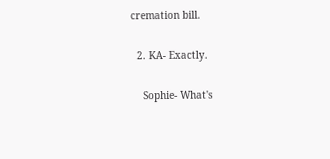cremation bill.

  2. KA- Exactly.

    Sophie- What's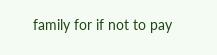family for if not to pay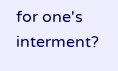for one's interment?